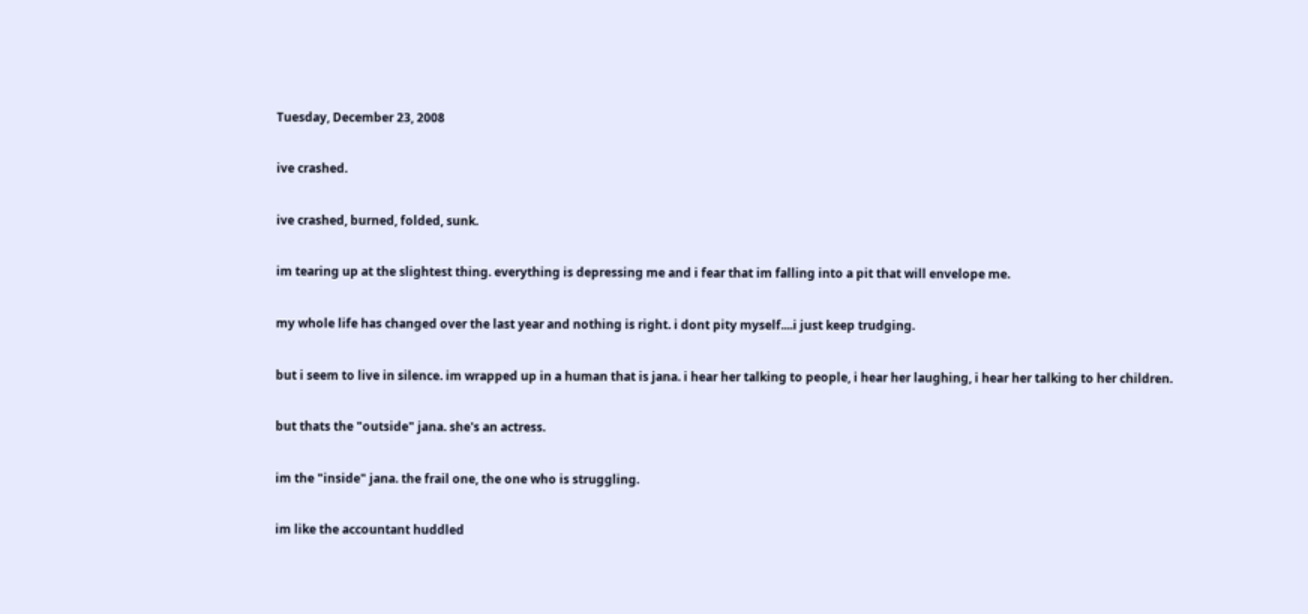Tuesday, December 23, 2008

ive crashed.

ive crashed, burned, folded, sunk.

im tearing up at the slightest thing. everything is depressing me and i fear that im falling into a pit that will envelope me.

my whole life has changed over the last year and nothing is right. i dont pity myself....i just keep trudging.

but i seem to live in silence. im wrapped up in a human that is jana. i hear her talking to people, i hear her laughing, i hear her talking to her children.

but thats the "outside" jana. she's an actress.

im the "inside" jana. the frail one, the one who is struggling.

im like the accountant huddled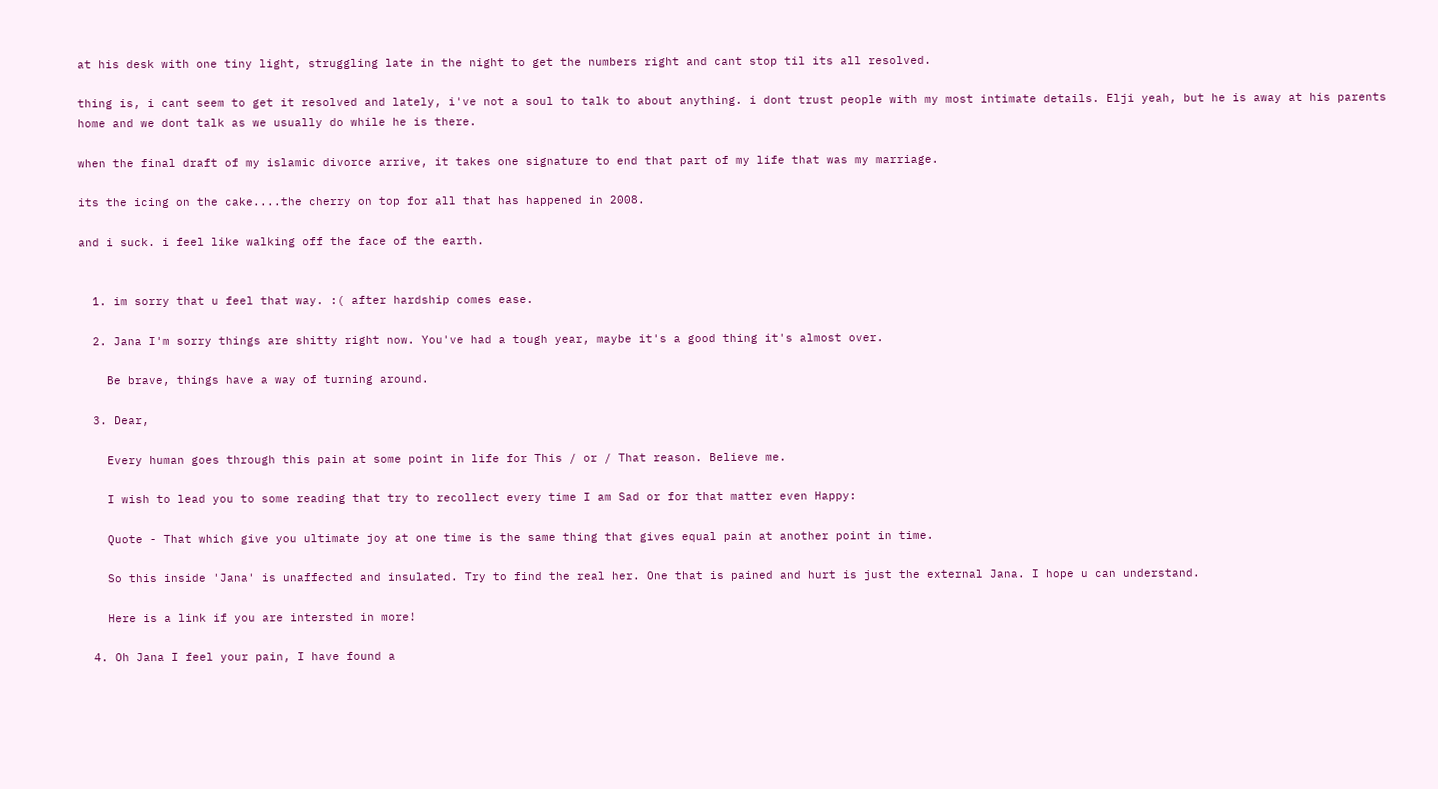at his desk with one tiny light, struggling late in the night to get the numbers right and cant stop til its all resolved.

thing is, i cant seem to get it resolved and lately, i've not a soul to talk to about anything. i dont trust people with my most intimate details. Elji yeah, but he is away at his parents home and we dont talk as we usually do while he is there.

when the final draft of my islamic divorce arrive, it takes one signature to end that part of my life that was my marriage.

its the icing on the cake....the cherry on top for all that has happened in 2008.

and i suck. i feel like walking off the face of the earth.


  1. im sorry that u feel that way. :( after hardship comes ease.

  2. Jana I'm sorry things are shitty right now. You've had a tough year, maybe it's a good thing it's almost over.

    Be brave, things have a way of turning around.

  3. Dear,

    Every human goes through this pain at some point in life for This / or / That reason. Believe me.

    I wish to lead you to some reading that try to recollect every time I am Sad or for that matter even Happy:

    Quote - That which give you ultimate joy at one time is the same thing that gives equal pain at another point in time.

    So this inside 'Jana' is unaffected and insulated. Try to find the real her. One that is pained and hurt is just the external Jana. I hope u can understand.

    Here is a link if you are intersted in more!

  4. Oh Jana I feel your pain, I have found a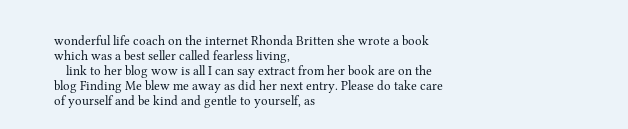wonderful life coach on the internet Rhonda Britten she wrote a book which was a best seller called fearless living,
    link to her blog wow is all I can say extract from her book are on the blog Finding Me blew me away as did her next entry. Please do take care of yourself and be kind and gentle to yourself, as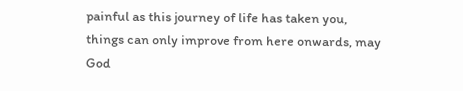painful as this journey of life has taken you, things can only improve from here onwards, may God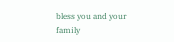bless you and your family